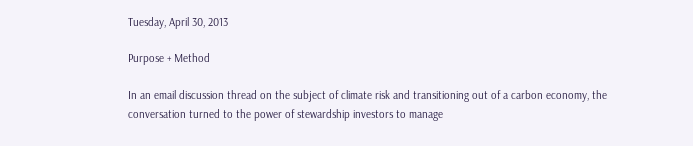Tuesday, April 30, 2013

Purpose + Method

In an email discussion thread on the subject of climate risk and transitioning out of a carbon economy, the conversation turned to the power of stewardship investors to manage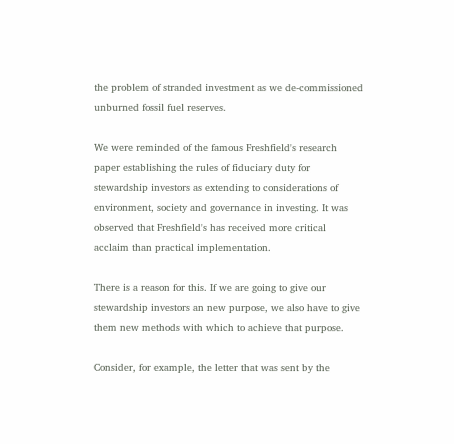the problem of stranded investment as we de-commissioned unburned fossil fuel reserves.

We were reminded of the famous Freshfield's research paper establishing the rules of fiduciary duty for stewardship investors as extending to considerations of environment, society and governance in investing. It was observed that Freshfield's has received more critical acclaim than practical implementation.

There is a reason for this. If we are going to give our stewardship investors an new purpose, we also have to give them new methods with which to achieve that purpose.

Consider, for example, the letter that was sent by the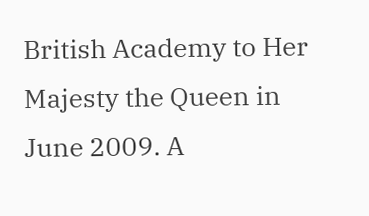British Academy to Her Majesty the Queen in June 2009. A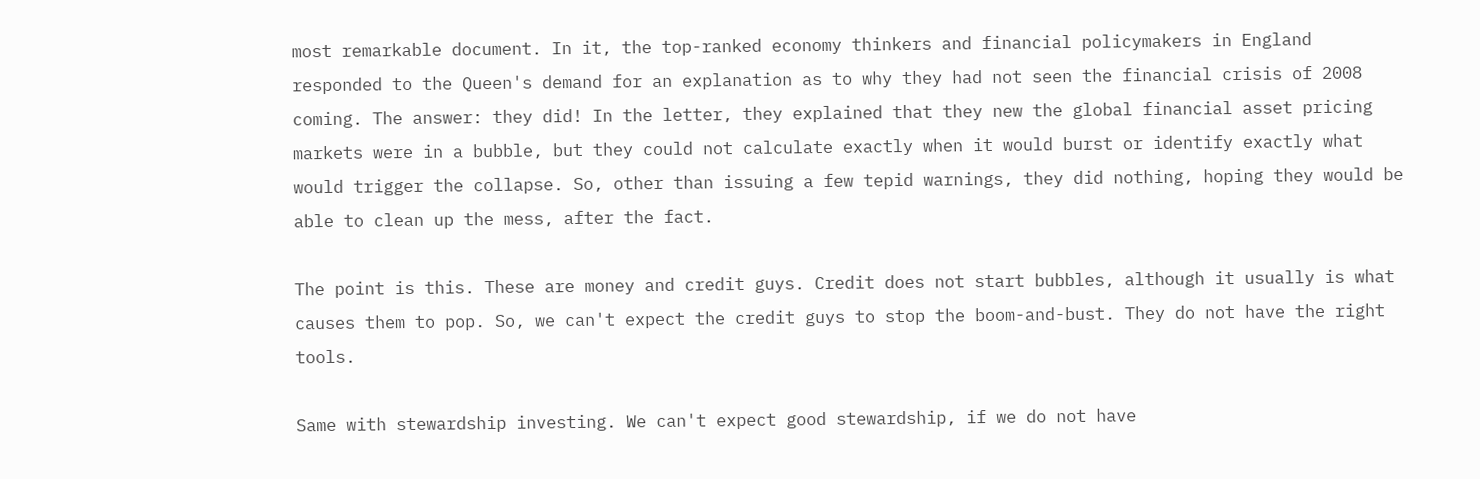most remarkable document. In it, the top-ranked economy thinkers and financial policymakers in England responded to the Queen's demand for an explanation as to why they had not seen the financial crisis of 2008 coming. The answer: they did! In the letter, they explained that they new the global financial asset pricing markets were in a bubble, but they could not calculate exactly when it would burst or identify exactly what would trigger the collapse. So, other than issuing a few tepid warnings, they did nothing, hoping they would be able to clean up the mess, after the fact.

The point is this. These are money and credit guys. Credit does not start bubbles, although it usually is what causes them to pop. So, we can't expect the credit guys to stop the boom-and-bust. They do not have the right tools.

Same with stewardship investing. We can't expect good stewardship, if we do not have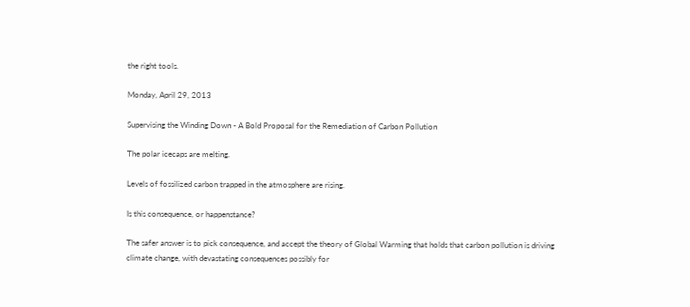the right tools.

Monday, April 29, 2013

Supervising the Winding Down - A Bold Proposal for the Remediation of Carbon Pollution

The polar icecaps are melting.

Levels of fossilized carbon trapped in the atmosphere are rising.

Is this consequence, or happenstance?

The safer answer is to pick consequence, and accept the theory of Global Warming that holds that carbon pollution is driving climate change, with devastating consequences possibly for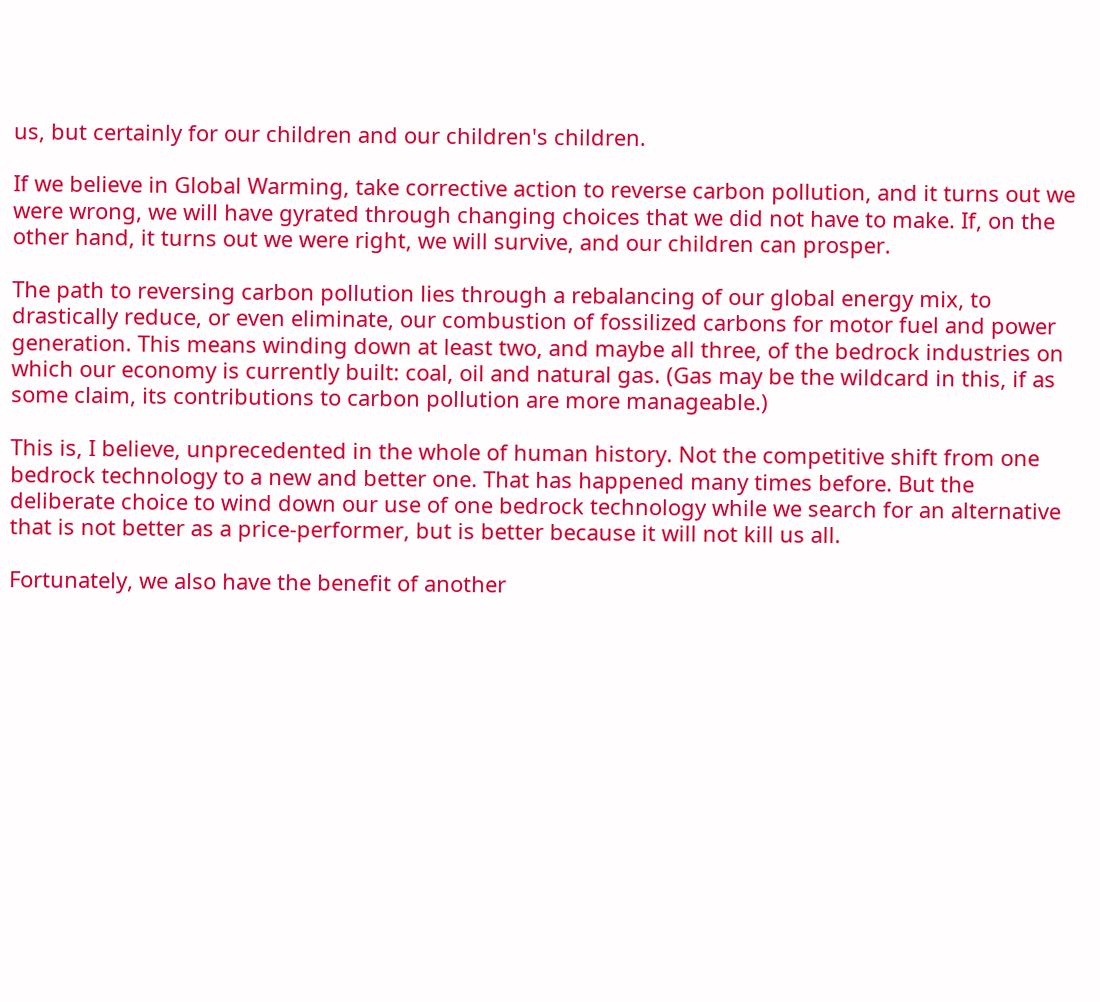us, but certainly for our children and our children's children.

If we believe in Global Warming, take corrective action to reverse carbon pollution, and it turns out we were wrong, we will have gyrated through changing choices that we did not have to make. If, on the other hand, it turns out we were right, we will survive, and our children can prosper.

The path to reversing carbon pollution lies through a rebalancing of our global energy mix, to drastically reduce, or even eliminate, our combustion of fossilized carbons for motor fuel and power generation. This means winding down at least two, and maybe all three, of the bedrock industries on which our economy is currently built: coal, oil and natural gas. (Gas may be the wildcard in this, if as some claim, its contributions to carbon pollution are more manageable.)

This is, I believe, unprecedented in the whole of human history. Not the competitive shift from one bedrock technology to a new and better one. That has happened many times before. But the deliberate choice to wind down our use of one bedrock technology while we search for an alternative that is not better as a price-performer, but is better because it will not kill us all.

Fortunately, we also have the benefit of another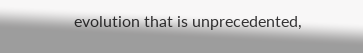evolution that is unprecedented,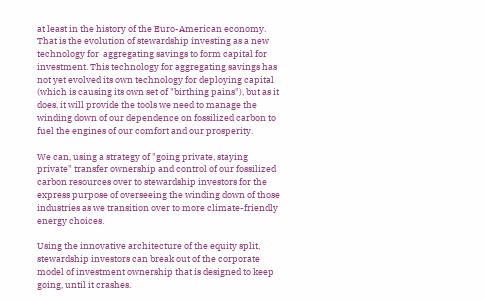at least in the history of the Euro-American economy.  That is the evolution of stewardship investing as a new technology for  aggregating savings to form capital for investment. This technology for aggregating savings has not yet evolved its own technology for deploying capital (which is causing its own set of "birthing pains"), but as it does, it will provide the tools we need to manage the winding down of our dependence on fossilized carbon to fuel the engines of our comfort and our prosperity.

We can, using a strategy of "going private, staying private" transfer ownership and control of our fossilized carbon resources over to stewardship investors for the express purpose of overseeing the winding down of those industries as we transition over to more climate-friendly energy choices.

Using the innovative architecture of the equity split, stewardship investors can break out of the corporate model of investment ownership that is designed to keep going, until it crashes.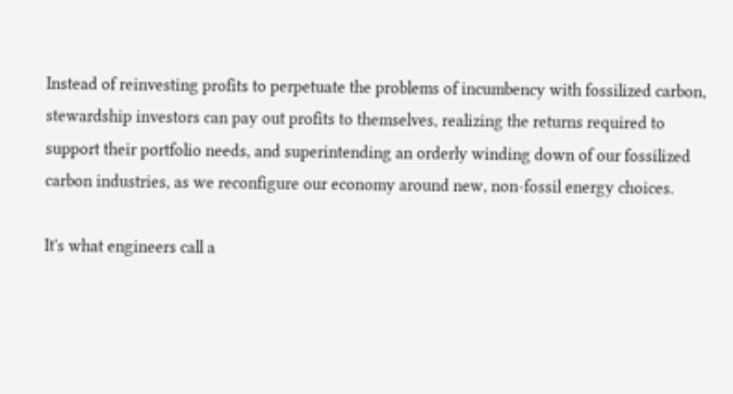Instead of reinvesting profits to perpetuate the problems of incumbency with fossilized carbon, stewardship investors can pay out profits to themselves, realizing the returns required to support their portfolio needs, and superintending an orderly winding down of our fossilized carbon industries, as we reconfigure our economy around new, non-fossil energy choices.

It's what engineers call a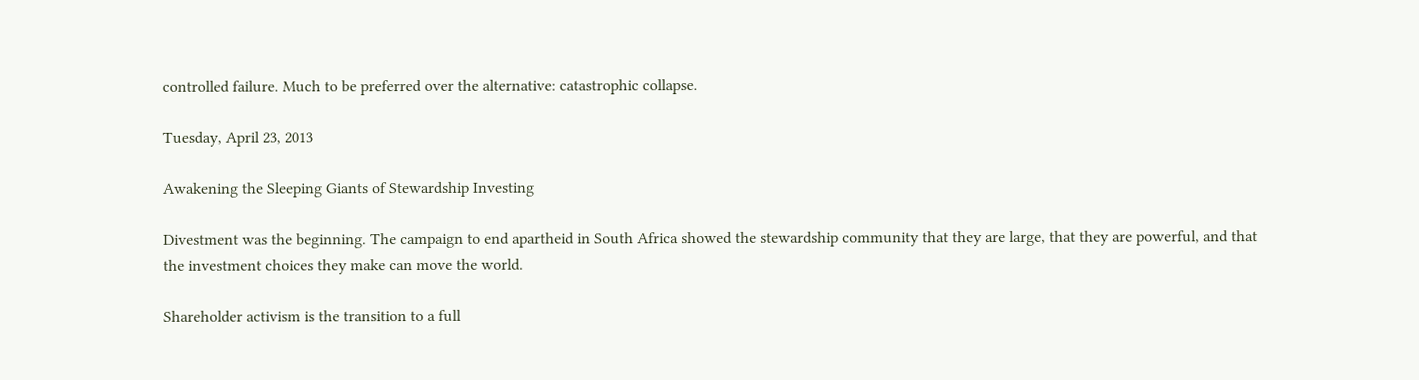controlled failure. Much to be preferred over the alternative: catastrophic collapse.

Tuesday, April 23, 2013

Awakening the Sleeping Giants of Stewardship Investing

Divestment was the beginning. The campaign to end apartheid in South Africa showed the stewardship community that they are large, that they are powerful, and that the investment choices they make can move the world.

Shareholder activism is the transition to a full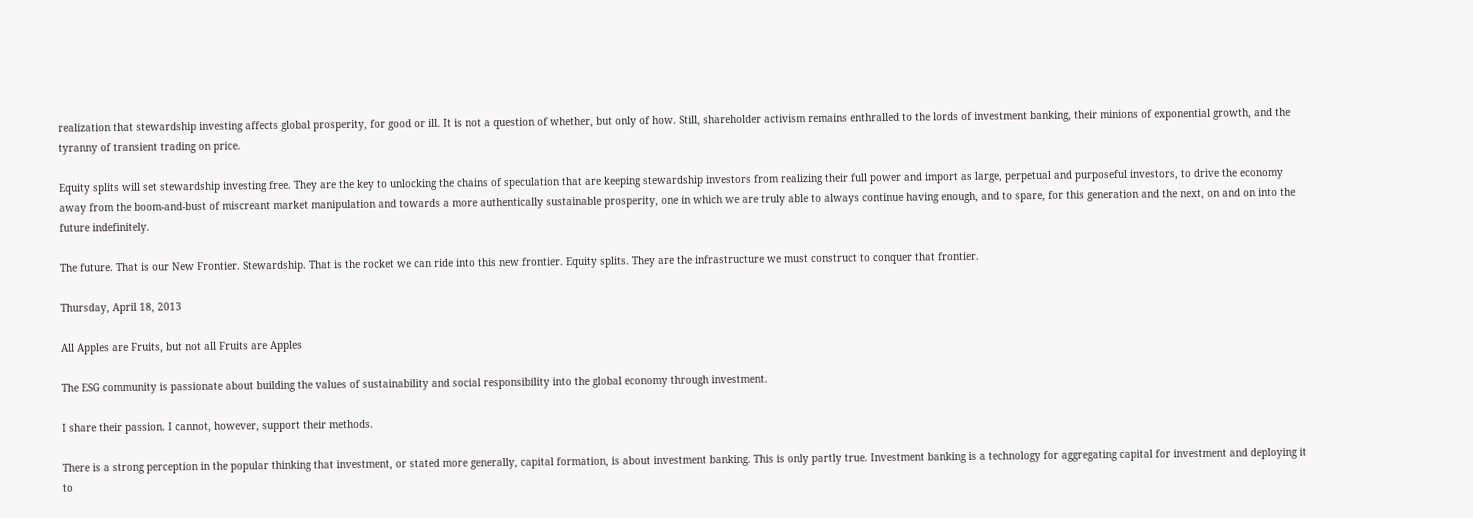realization that stewardship investing affects global prosperity, for good or ill. It is not a question of whether, but only of how. Still, shareholder activism remains enthralled to the lords of investment banking, their minions of exponential growth, and the tyranny of transient trading on price.

Equity splits will set stewardship investing free. They are the key to unlocking the chains of speculation that are keeping stewardship investors from realizing their full power and import as large, perpetual and purposeful investors, to drive the economy away from the boom-and-bust of miscreant market manipulation and towards a more authentically sustainable prosperity, one in which we are truly able to always continue having enough, and to spare, for this generation and the next, on and on into the future indefinitely.

The future. That is our New Frontier. Stewardship. That is the rocket we can ride into this new frontier. Equity splits. They are the infrastructure we must construct to conquer that frontier.

Thursday, April 18, 2013

All Apples are Fruits, but not all Fruits are Apples

The ESG community is passionate about building the values of sustainability and social responsibility into the global economy through investment.

I share their passion. I cannot, however, support their methods.

There is a strong perception in the popular thinking that investment, or stated more generally, capital formation, is about investment banking. This is only partly true. Investment banking is a technology for aggregating capital for investment and deploying it to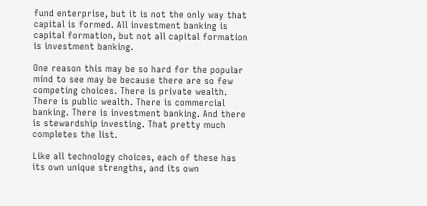fund enterprise, but it is not the only way that capital is formed. All investment banking is capital formation, but not all capital formation is investment banking.

One reason this may be so hard for the popular mind to see may be because there are so few competing choices. There is private wealth. There is public wealth. There is commercial banking. There is investment banking. And there is stewardship investing. That pretty much completes the list.

Like all technology choices, each of these has its own unique strengths, and its own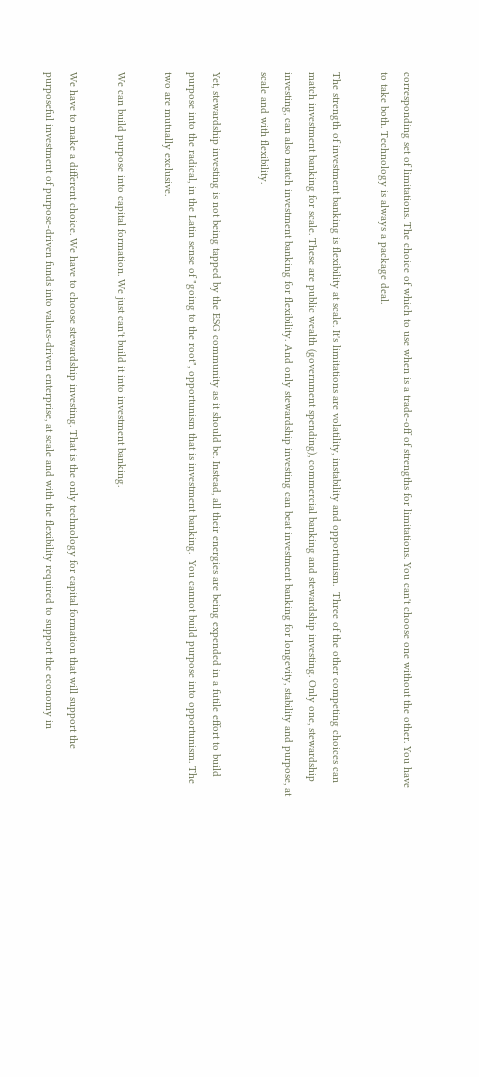corresponding set of limitations. The choice of which to use when is a trade-off of strengths for limitations. You can't choose one without the other. You have to take both. Technology is always a package deal.

The strength of investment banking is flexibility at scale. It's limitations are volatility, instability and opportunism.  Three of the other competing choices can match investment banking for scale. These are public wealth (government spending), commercial banking and stewardship investing. Only one, stewardship investing, can also match investment banking for flexibility. And only stewardship investing can beat investment banking for longevity, stability and purpose, at scale and with flexibility.

Yet, stewardship investing is not being tapped by the ESG community as it should be. Instead, all their energies are being expended in a futile effort to build purpose into the radical, in the Latin sense of "going to the root", opportunism that is investment banking.  You cannot build purpose into opportunism. The two are mutually exclusive.

We can build purpose into capital formation. We just can't build it into investment banking.

We have to make a different choice. We have to choose stewardship investing. That is the only technology for capital formation that will support the purposeful investment of purpose-driven funds into values-driven enterprise, at scale and with the flexibility required to support the economy in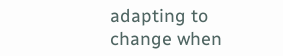adapting to change when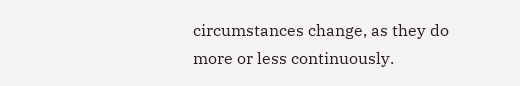circumstances change, as they do more or less continuously.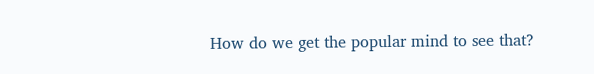How do we get the popular mind to see that?